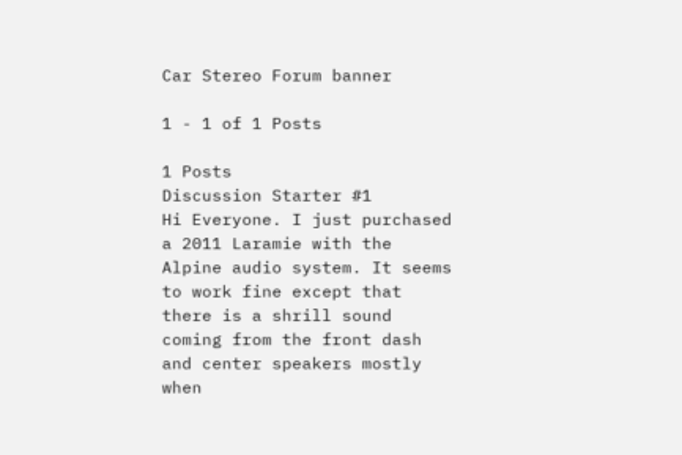Car Stereo Forum banner

1 - 1 of 1 Posts

1 Posts
Discussion Starter #1
Hi Everyone. I just purchased a 2011 Laramie with the Alpine audio system. It seems to work fine except that there is a shrill sound coming from the front dash and center speakers mostly when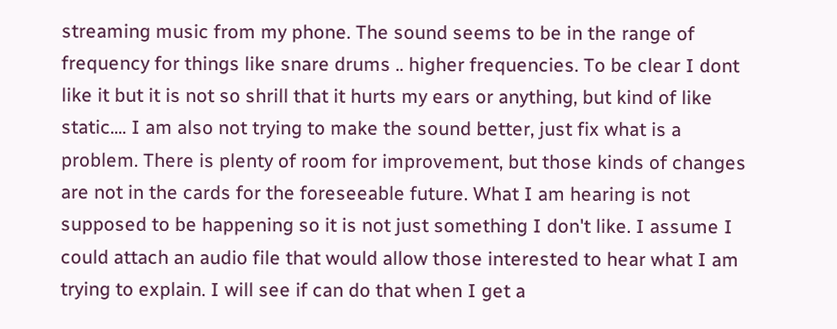streaming music from my phone. The sound seems to be in the range of frequency for things like snare drums .. higher frequencies. To be clear I dont like it but it is not so shrill that it hurts my ears or anything, but kind of like static.... I am also not trying to make the sound better, just fix what is a problem. There is plenty of room for improvement, but those kinds of changes are not in the cards for the foreseeable future. What I am hearing is not supposed to be happening so it is not just something I don't like. I assume I could attach an audio file that would allow those interested to hear what I am trying to explain. I will see if can do that when I get a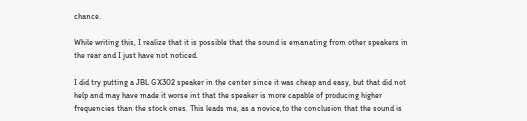chance.

While writing this, I realize that it is possible that the sound is emanating from other speakers in the rear and I just have not noticed.

I did try putting a JBL GX302 speaker in the center since it was cheap and easy, but that did not help and may have made it worse int that the speaker is more capable of producing higher frequencies than the stock ones. This leads me, as a novice,to the conclusion that the sound is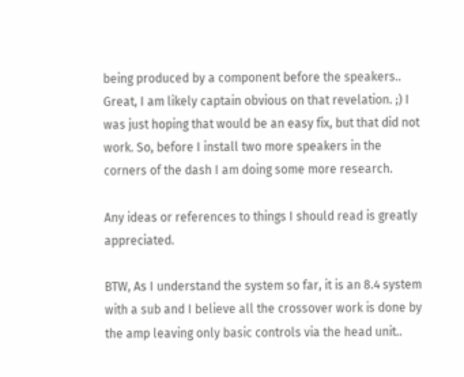being produced by a component before the speakers.. Great, I am likely captain obvious on that revelation. ;) I was just hoping that would be an easy fix, but that did not work. So, before I install two more speakers in the corners of the dash I am doing some more research.

Any ideas or references to things I should read is greatly appreciated.

BTW, As I understand the system so far, it is an 8.4 system with a sub and I believe all the crossover work is done by the amp leaving only basic controls via the head unit..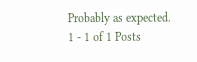Probably as expected.
1 - 1 of 1 Posts